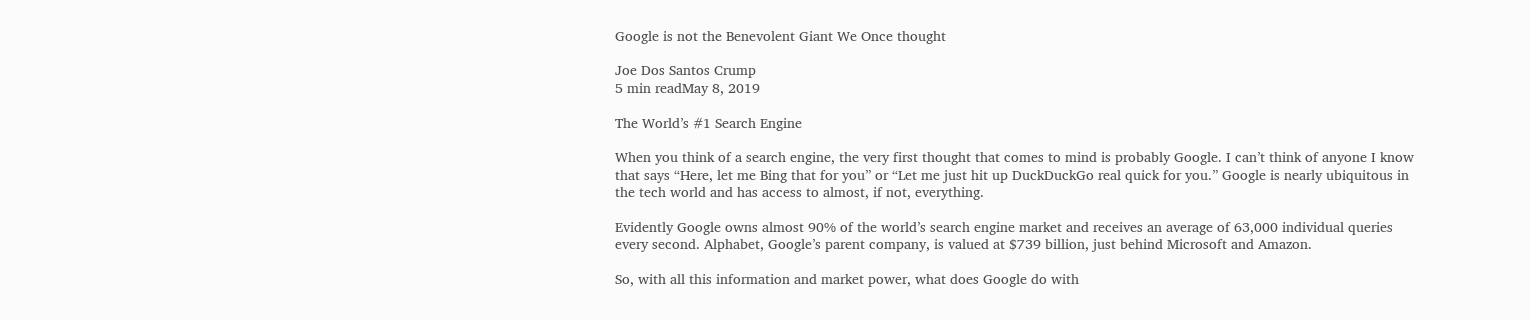Google is not the Benevolent Giant We Once thought

Joe Dos Santos Crump
5 min readMay 8, 2019

The World’s #1 Search Engine

When you think of a search engine, the very first thought that comes to mind is probably Google. I can’t think of anyone I know that says “Here, let me Bing that for you” or “Let me just hit up DuckDuckGo real quick for you.” Google is nearly ubiquitous in the tech world and has access to almost, if not, everything.

Evidently Google owns almost 90% of the world’s search engine market and receives an average of 63,000 individual queries every second. Alphabet, Google’s parent company, is valued at $739 billion, just behind Microsoft and Amazon.

So, with all this information and market power, what does Google do with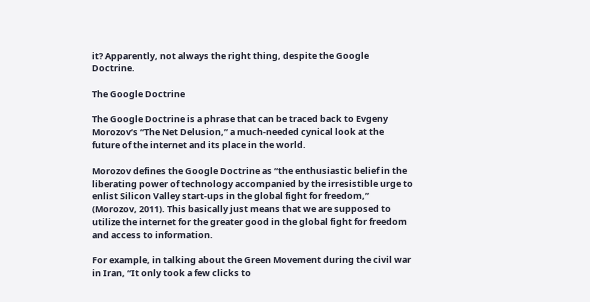it? Apparently, not always the right thing, despite the Google Doctrine.

The Google Doctrine

The Google Doctrine is a phrase that can be traced back to Evgeny Morozov’s “The Net Delusion,” a much-needed cynical look at the future of the internet and its place in the world.

Morozov defines the Google Doctrine as “the enthusiastic belief in the liberating power of technology accompanied by the irresistible urge to enlist Silicon Valley start-ups in the global fight for freedom,” (Morozov, 2011). This basically just means that we are supposed to utilize the internet for the greater good in the global fight for freedom and access to information.

For example, in talking about the Green Movement during the civil war in Iran, “It only took a few clicks to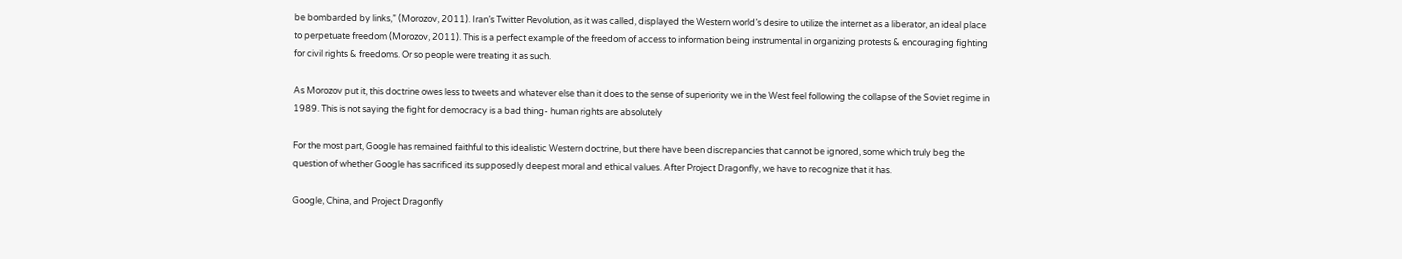be bombarded by links,” (Morozov, 2011). Iran’s Twitter Revolution, as it was called, displayed the Western world’s desire to utilize the internet as a liberator, an ideal place to perpetuate freedom (Morozov, 2011). This is a perfect example of the freedom of access to information being instrumental in organizing protests & encouraging fighting for civil rights & freedoms. Or so people were treating it as such.

As Morozov put it, this doctrine owes less to tweets and whatever else than it does to the sense of superiority we in the West feel following the collapse of the Soviet regime in 1989. This is not saying the fight for democracy is a bad thing- human rights are absolutely

For the most part, Google has remained faithful to this idealistic Western doctrine, but there have been discrepancies that cannot be ignored, some which truly beg the question of whether Google has sacrificed its supposedly deepest moral and ethical values. After Project Dragonfly, we have to recognize that it has.

Google, China, and Project Dragonfly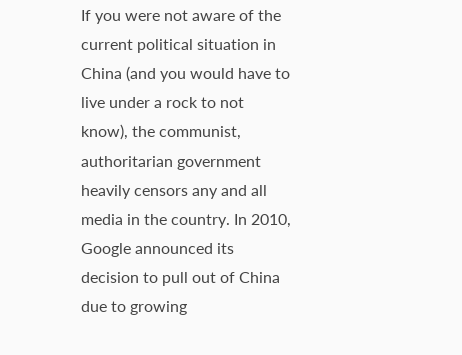If you were not aware of the current political situation in China (and you would have to live under a rock to not know), the communist, authoritarian government heavily censors any and all media in the country. In 2010, Google announced its decision to pull out of China due to growing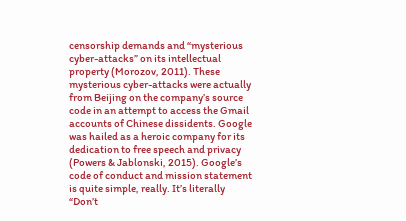censorship demands and “mysterious cyber-attacks” on its intellectual property (Morozov, 2011). These mysterious cyber-attacks were actually from Beijing on the company’s source code in an attempt to access the Gmail accounts of Chinese dissidents. Google was hailed as a heroic company for its dedication to free speech and privacy (Powers & Jablonski, 2015). Google’s code of conduct and mission statement is quite simple, really. It’s literally “Don’t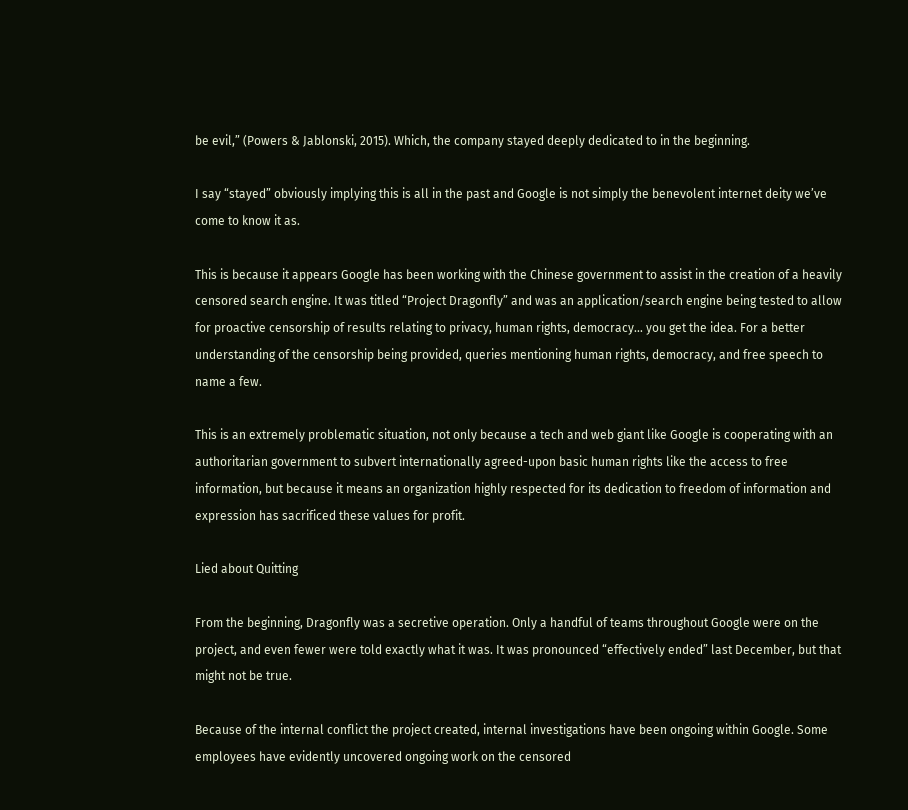be evil,” (Powers & Jablonski, 2015). Which, the company stayed deeply dedicated to in the beginning.

I say “stayed” obviously implying this is all in the past and Google is not simply the benevolent internet deity we’ve come to know it as.

This is because it appears Google has been working with the Chinese government to assist in the creation of a heavily censored search engine. It was titled “Project Dragonfly” and was an application/search engine being tested to allow for proactive censorship of results relating to privacy, human rights, democracy… you get the idea. For a better understanding of the censorship being provided, queries mentioning human rights, democracy, and free speech to name a few.

This is an extremely problematic situation, not only because a tech and web giant like Google is cooperating with an authoritarian government to subvert internationally agreed-upon basic human rights like the access to free information, but because it means an organization highly respected for its dedication to freedom of information and expression has sacrificed these values for profit.

Lied about Quitting

From the beginning, Dragonfly was a secretive operation. Only a handful of teams throughout Google were on the project, and even fewer were told exactly what it was. It was pronounced “effectively ended” last December, but that might not be true.

Because of the internal conflict the project created, internal investigations have been ongoing within Google. Some employees have evidently uncovered ongoing work on the censored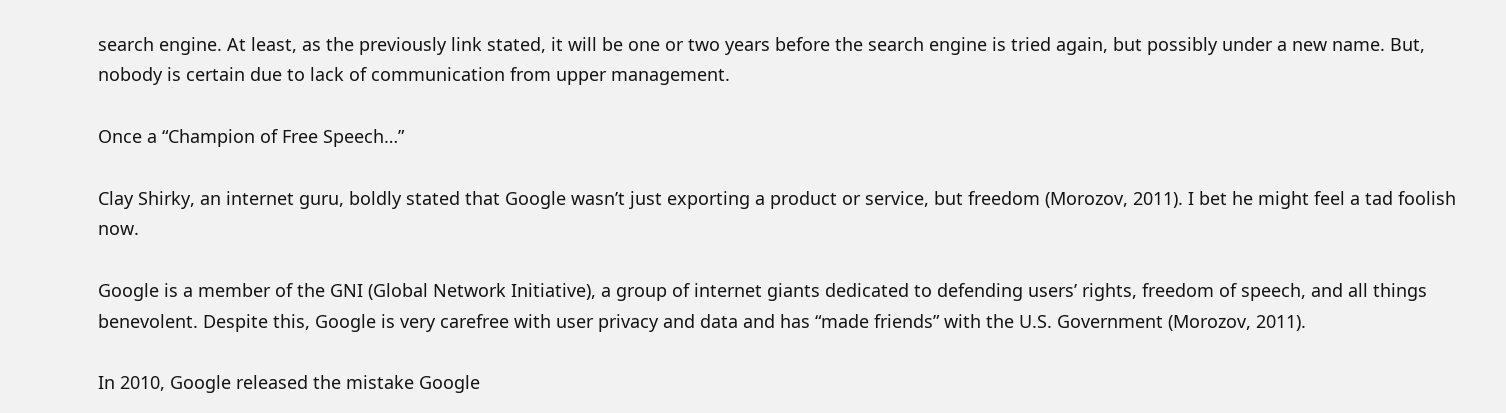search engine. At least, as the previously link stated, it will be one or two years before the search engine is tried again, but possibly under a new name. But, nobody is certain due to lack of communication from upper management.

Once a “Champion of Free Speech…”

Clay Shirky, an internet guru, boldly stated that Google wasn’t just exporting a product or service, but freedom (Morozov, 2011). I bet he might feel a tad foolish now.

Google is a member of the GNI (Global Network Initiative), a group of internet giants dedicated to defending users’ rights, freedom of speech, and all things benevolent. Despite this, Google is very carefree with user privacy and data and has “made friends” with the U.S. Government (Morozov, 2011).

In 2010, Google released the mistake Google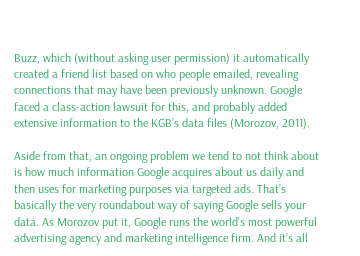Buzz, which (without asking user permission) it automatically created a friend list based on who people emailed, revealing connections that may have been previously unknown. Google faced a class-action lawsuit for this, and probably added extensive information to the KGB’s data files (Morozov, 2011).

Aside from that, an ongoing problem we tend to not think about is how much information Google acquires about us daily and then uses for marketing purposes via targeted ads. That’s basically the very roundabout way of saying Google sells your data. As Morozov put it, Google runs the world’s most powerful advertising agency and marketing intelligence firm. And it’s all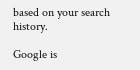based on your search history.

Google is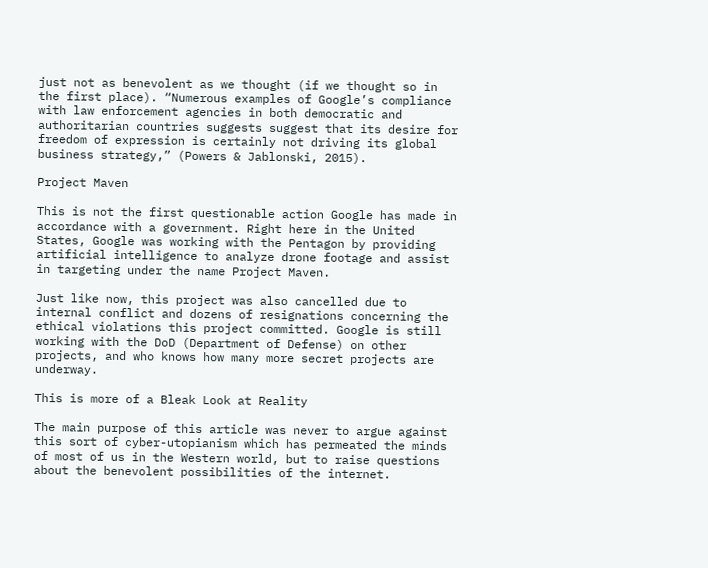just not as benevolent as we thought (if we thought so in the first place). “Numerous examples of Google’s compliance with law enforcement agencies in both democratic and authoritarian countries suggests suggest that its desire for freedom of expression is certainly not driving its global business strategy,” (Powers & Jablonski, 2015).

Project Maven

This is not the first questionable action Google has made in accordance with a government. Right here in the United States, Google was working with the Pentagon by providing artificial intelligence to analyze drone footage and assist in targeting under the name Project Maven.

Just like now, this project was also cancelled due to internal conflict and dozens of resignations concerning the ethical violations this project committed. Google is still working with the DoD (Department of Defense) on other projects, and who knows how many more secret projects are underway.

This is more of a Bleak Look at Reality

The main purpose of this article was never to argue against this sort of cyber-utopianism which has permeated the minds of most of us in the Western world, but to raise questions about the benevolent possibilities of the internet.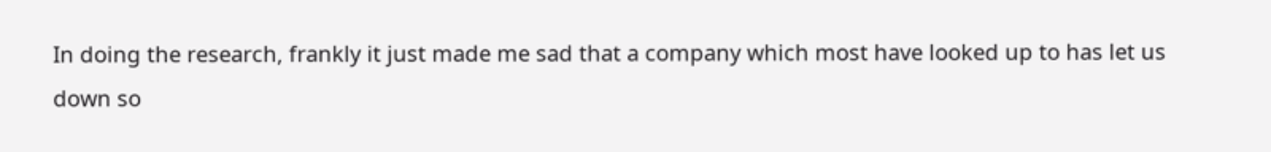In doing the research, frankly it just made me sad that a company which most have looked up to has let us down so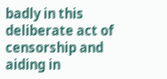badly in this deliberate act of censorship and aiding in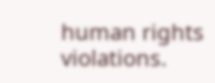human rights violations.